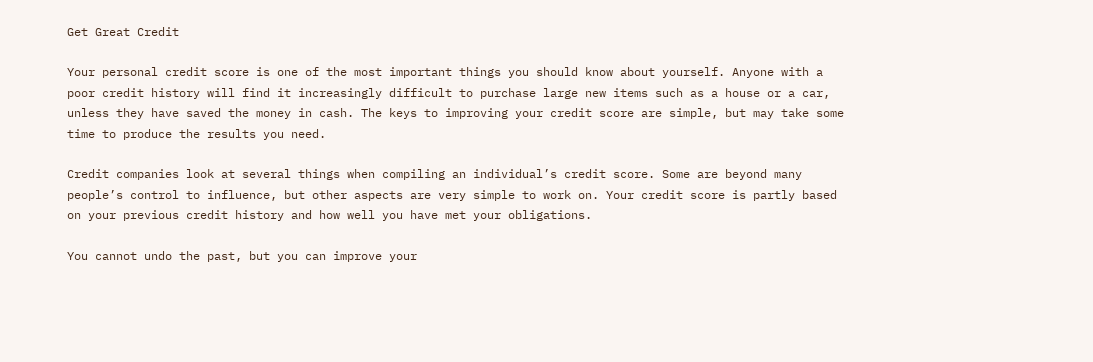Get Great Credit

Your personal credit score is one of the most important things you should know about yourself. Anyone with a poor credit history will find it increasingly difficult to purchase large new items such as a house or a car, unless they have saved the money in cash. The keys to improving your credit score are simple, but may take some time to produce the results you need.

Credit companies look at several things when compiling an individual’s credit score. Some are beyond many people’s control to influence, but other aspects are very simple to work on. Your credit score is partly based on your previous credit history and how well you have met your obligations.

You cannot undo the past, but you can improve your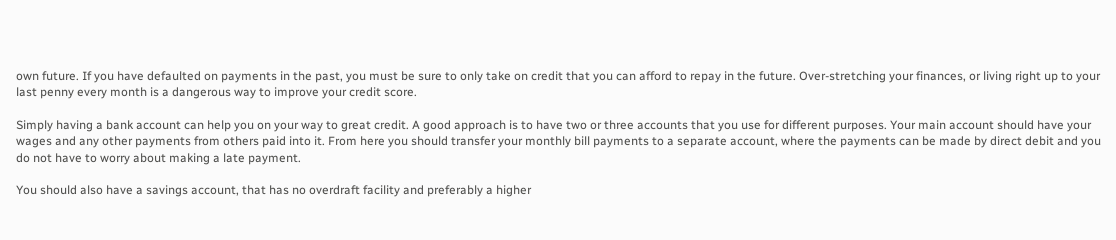own future. If you have defaulted on payments in the past, you must be sure to only take on credit that you can afford to repay in the future. Over-stretching your finances, or living right up to your last penny every month is a dangerous way to improve your credit score.

Simply having a bank account can help you on your way to great credit. A good approach is to have two or three accounts that you use for different purposes. Your main account should have your wages and any other payments from others paid into it. From here you should transfer your monthly bill payments to a separate account, where the payments can be made by direct debit and you do not have to worry about making a late payment.

You should also have a savings account, that has no overdraft facility and preferably a higher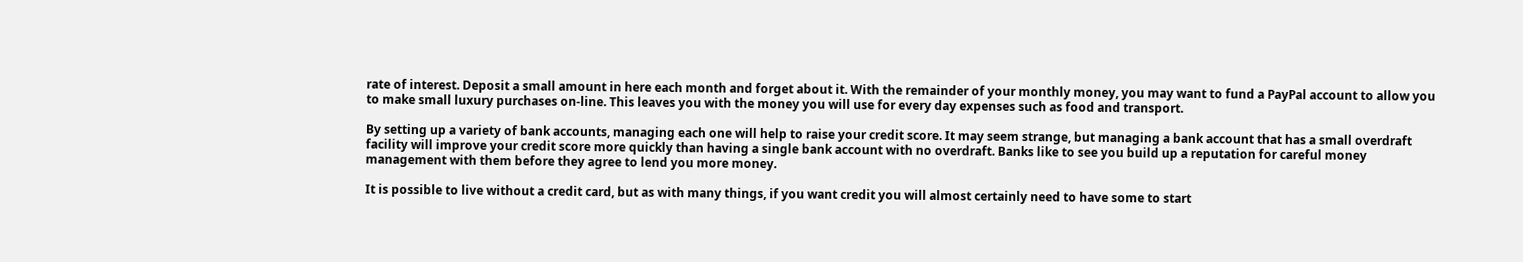rate of interest. Deposit a small amount in here each month and forget about it. With the remainder of your monthly money, you may want to fund a PayPal account to allow you to make small luxury purchases on-line. This leaves you with the money you will use for every day expenses such as food and transport.

By setting up a variety of bank accounts, managing each one will help to raise your credit score. It may seem strange, but managing a bank account that has a small overdraft facility will improve your credit score more quickly than having a single bank account with no overdraft. Banks like to see you build up a reputation for careful money management with them before they agree to lend you more money.

It is possible to live without a credit card, but as with many things, if you want credit you will almost certainly need to have some to start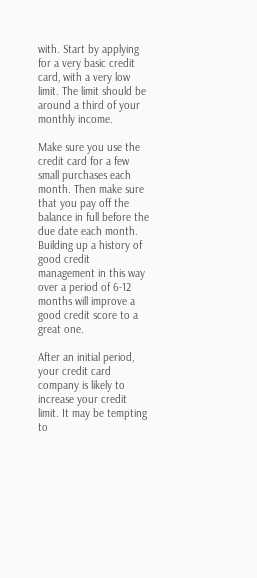with. Start by applying for a very basic credit card, with a very low limit. The limit should be around a third of your monthly income.

Make sure you use the credit card for a few small purchases each month. Then make sure that you pay off the balance in full before the due date each month. Building up a history of good credit management in this way over a period of 6-12 months will improve a good credit score to a great one.

After an initial period, your credit card company is likely to increase your credit limit. It may be tempting to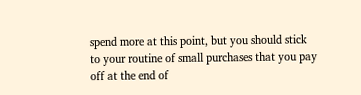spend more at this point, but you should stick to your routine of small purchases that you pay off at the end of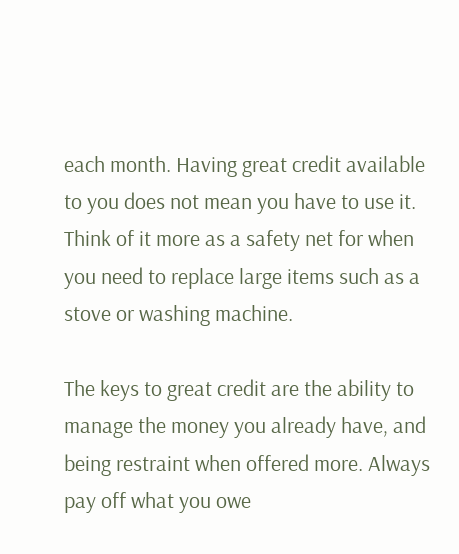each month. Having great credit available to you does not mean you have to use it. Think of it more as a safety net for when you need to replace large items such as a stove or washing machine.

The keys to great credit are the ability to manage the money you already have, and being restraint when offered more. Always pay off what you owe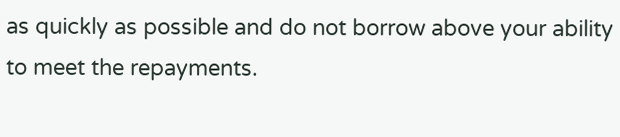as quickly as possible and do not borrow above your ability to meet the repayments.